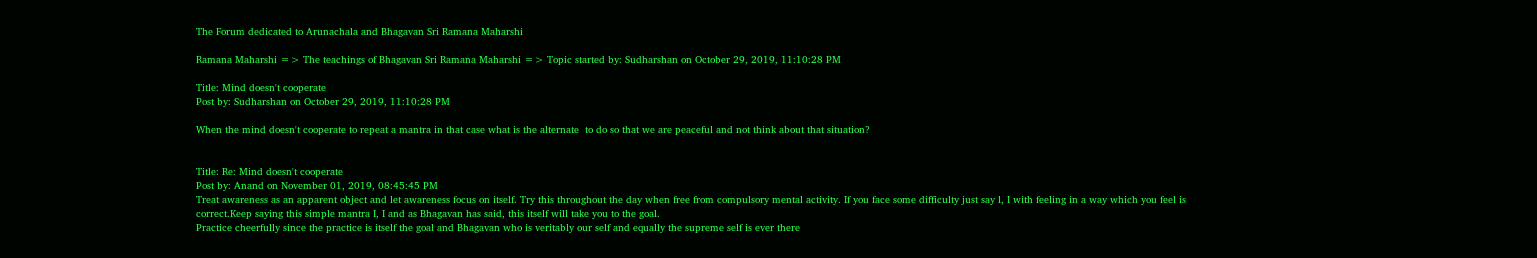The Forum dedicated to Arunachala and Bhagavan Sri Ramana Maharshi

Ramana Maharshi => The teachings of Bhagavan Sri Ramana Maharshi => Topic started by: Sudharshan on October 29, 2019, 11:10:28 PM

Title: Mind doesn't cooperate
Post by: Sudharshan on October 29, 2019, 11:10:28 PM

When the mind doesn't cooperate to repeat a mantra in that case what is the alternate  to do so that we are peaceful and not think about that situation?


Title: Re: Mind doesn't cooperate
Post by: Anand on November 01, 2019, 08:45:45 PM
Treat awareness as an apparent object and let awareness focus on itself. Try this throughout the day when free from compulsory mental activity. If you face some difficulty just say l, I with feeling in a way which you feel is correct.Keep saying this simple mantra I, I and as Bhagavan has said, this itself will take you to the goal.
Practice cheerfully since the practice is itself the goal and Bhagavan who is veritably our self and equally the supreme self is ever there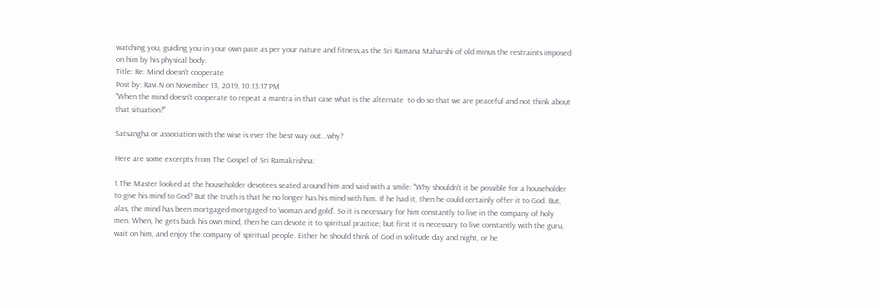watching you, guiding you in your own pace as per your nature and fitness,as the Sri Ramana Maharshi of old minus the restraints imposed on him by his physical body.
Title: Re: Mind doesn't cooperate
Post by: Ravi.N on November 13, 2019, 10:13:17 PM
"When the mind doesn't cooperate to repeat a mantra in that case what is the alternate  to do so that we are peaceful and not think about that situation?"

Satsangha or association with the wise is ever the best way out...why?

Here are some excerpts from The Gospel of Sri Ramakrishna:

1.The Master looked at the householder devotees seated around him and said with a smile: "Why shouldn't it be possible for a householder to give his mind to God? But the truth is that he no longer has his mind with him. If he had it, then he could certainly offer it to God. But, alas, the mind has been mortgaged-mortgaged to 'woman and gold'. So it is necessary for him constantly to live in the company of holy men. When, he gets back his own mind, then he can devote it to spiritual practice; but first it is necessary to live constantly with the guru, wait on him, and enjoy the company of spiritual people. Either he should think of God in solitude day and night, or he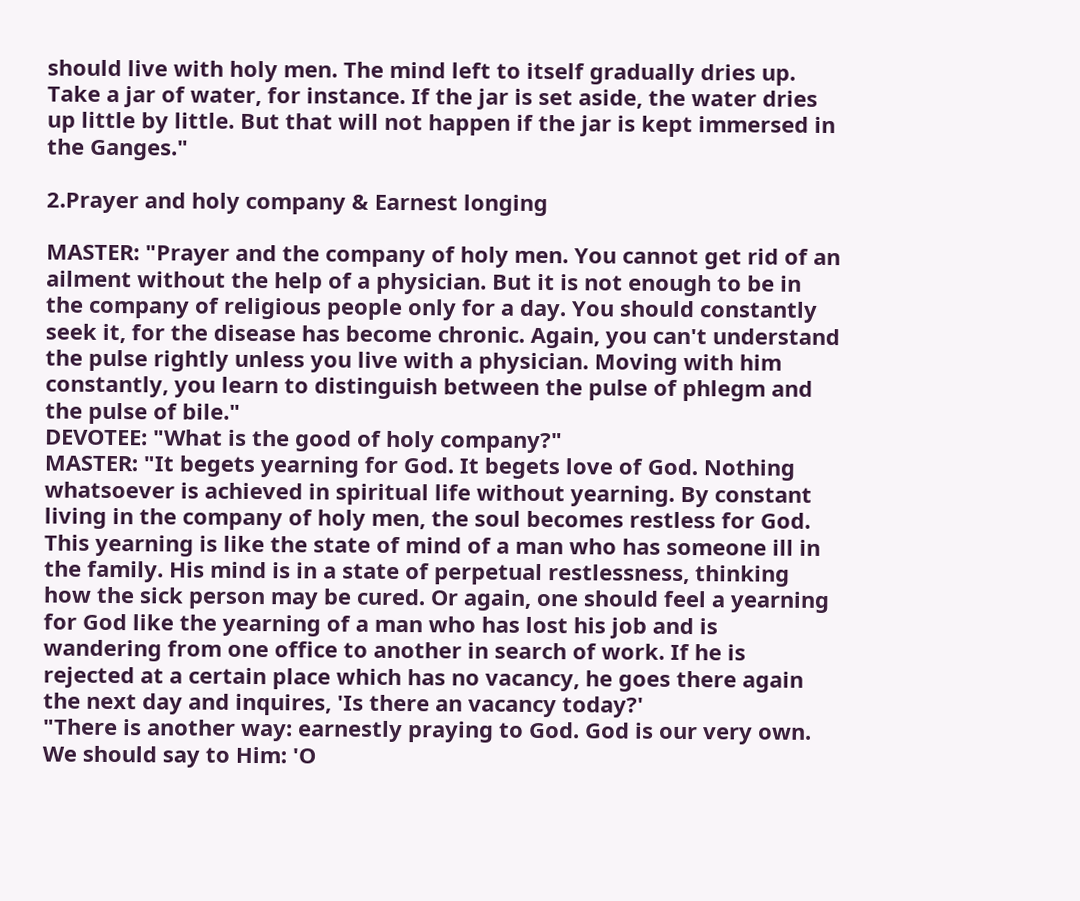should live with holy men. The mind left to itself gradually dries up. Take a jar of water, for instance. If the jar is set aside, the water dries up little by little. But that will not happen if the jar is kept immersed in the Ganges."

2.Prayer and holy company & Earnest longing

MASTER: "Prayer and the company of holy men. You cannot get rid of an ailment without the help of a physician. But it is not enough to be in the company of religious people only for a day. You should constantly seek it, for the disease has become chronic. Again, you can't understand the pulse rightly unless you live with a physician. Moving with him constantly, you learn to distinguish between the pulse of phlegm and the pulse of bile."
DEVOTEE: "What is the good of holy company?"
MASTER: "It begets yearning for God. It begets love of God. Nothing whatsoever is achieved in spiritual life without yearning. By constant living in the company of holy men, the soul becomes restless for God. This yearning is like the state of mind of a man who has someone ill in the family. His mind is in a state of perpetual restlessness, thinking how the sick person may be cured. Or again, one should feel a yearning for God like the yearning of a man who has lost his job and is wandering from one office to another in search of work. If he is rejected at a certain place which has no vacancy, he goes there again the next day and inquires, 'Is there an vacancy today?'
"There is another way: earnestly praying to God. God is our very own. We should say to Him: 'O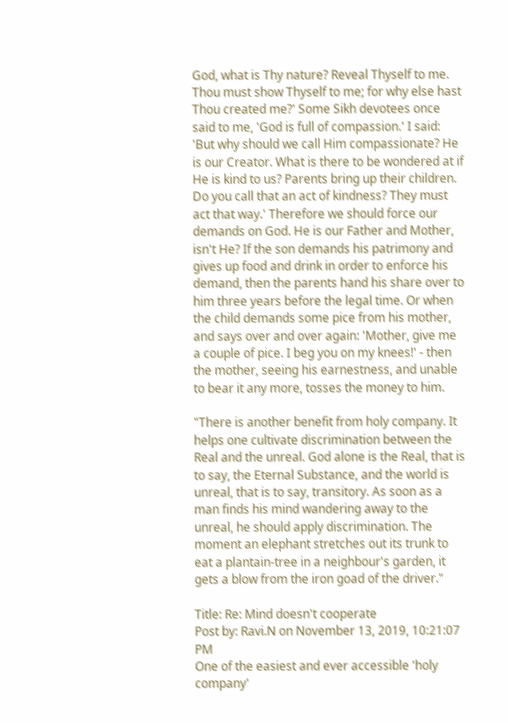God, what is Thy nature? Reveal Thyself to me. Thou must show Thyself to me; for why else hast Thou created me?' Some Sikh devotees once said to me, 'God is full of compassion.' I said: 'But why should we call Him compassionate? He is our Creator. What is there to be wondered at if He is kind to us? Parents bring up their children. Do you call that an act of kindness? They must act that way.' Therefore we should force our demands on God. He is our Father and Mother, isn't He? If the son demands his patrimony and gives up food and drink in order to enforce his demand, then the parents hand his share over to him three years before the legal time. Or when the child demands some pice from his mother, and says over and over again: 'Mother, give me a couple of pice. I beg you on my knees!' - then the mother, seeing his earnestness, and unable to bear it any more, tosses the money to him.

"There is another benefit from holy company. It helps one cultivate discrimination between the Real and the unreal. God alone is the Real, that is to say, the Eternal Substance, and the world is unreal, that is to say, transitory. As soon as a man finds his mind wandering away to the unreal, he should apply discrimination. The moment an elephant stretches out its trunk to eat a plantain-tree in a neighbour's garden, it gets a blow from the iron goad of the driver."

Title: Re: Mind doesn't cooperate
Post by: Ravi.N on November 13, 2019, 10:21:07 PM
One of the easiest and ever accessible 'holy company'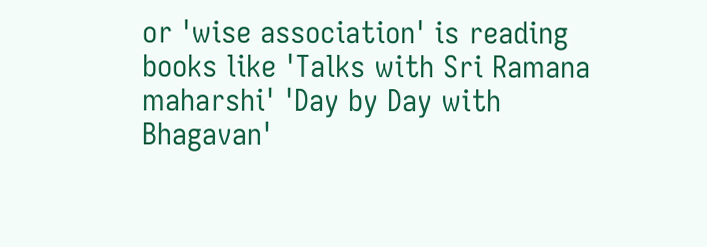or 'wise association' is reading books like 'Talks with Sri Ramana maharshi' 'Day by Day with Bhagavan'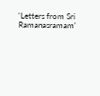'Letters from Sri Ramanasramam'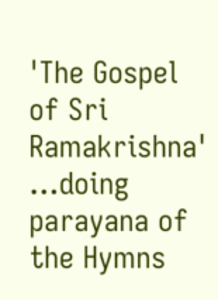'The Gospel of Sri Ramakrishna' ...doing parayana of the Hymns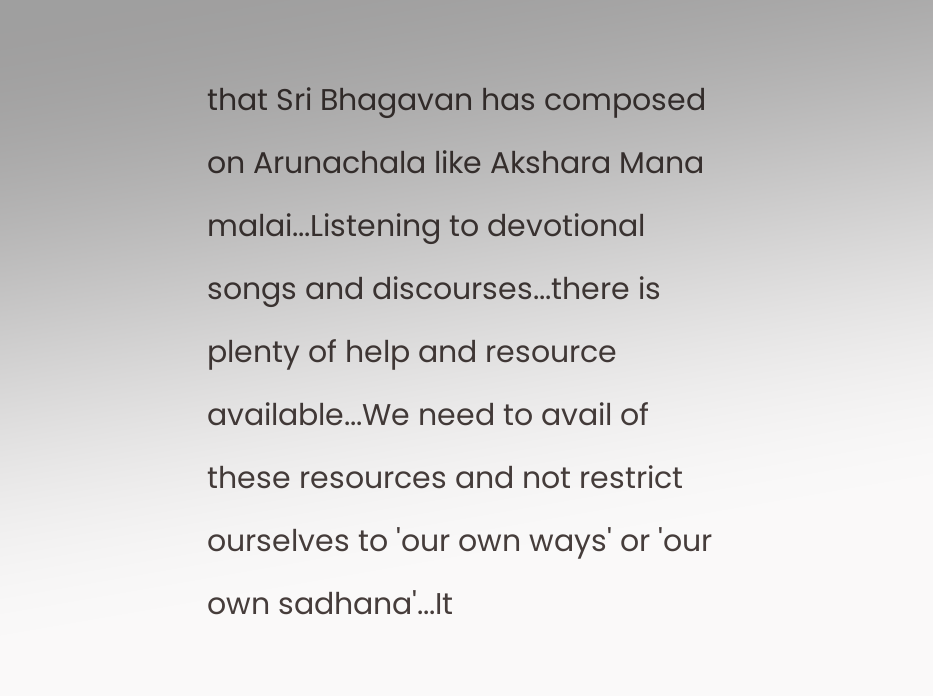that Sri Bhagavan has composed on Arunachala like Akshara Mana malai...Listening to devotional songs and discourses...there is plenty of help and resource available...We need to avail of these resources and not restrict ourselves to 'our own ways' or 'our own sadhana'...It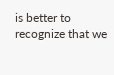is better to recognize that we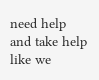need help and take help like we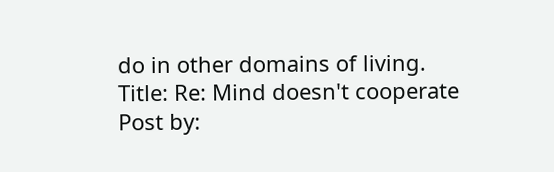do in other domains of living.
Title: Re: Mind doesn't cooperate
Post by: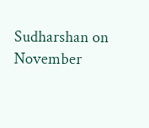Sudharshan on November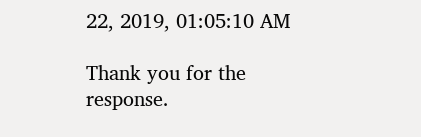22, 2019, 01:05:10 AM

Thank you for the response.